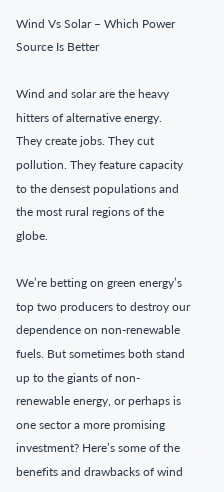Wind Vs Solar – Which Power Source Is Better

Wind and solar are the heavy hitters of alternative energy. They create jobs. They cut pollution. They feature capacity to the densest populations and the most rural regions of the globe.

We’re betting on green energy’s top two producers to destroy our dependence on non-renewable fuels. But sometimes both stand up to the giants of non-renewable energy, or perhaps is one sector a more promising investment? Here’s some of the benefits and drawbacks of wind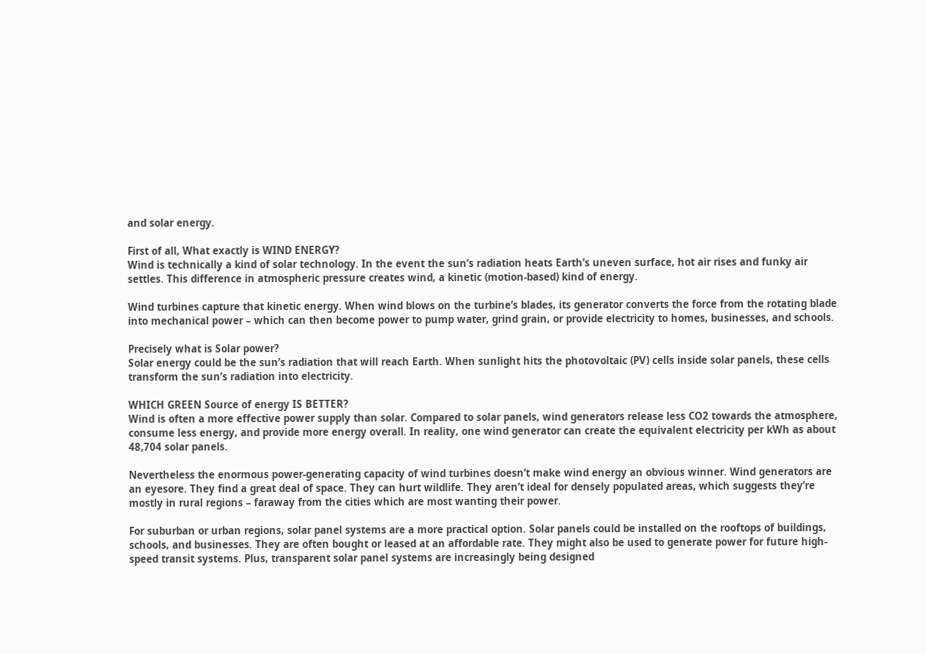and solar energy.

First of all, What exactly is WIND ENERGY?
Wind is technically a kind of solar technology. In the event the sun’s radiation heats Earth’s uneven surface, hot air rises and funky air settles. This difference in atmospheric pressure creates wind, a kinetic (motion-based) kind of energy.

Wind turbines capture that kinetic energy. When wind blows on the turbine’s blades, its generator converts the force from the rotating blade into mechanical power – which can then become power to pump water, grind grain, or provide electricity to homes, businesses, and schools.

Precisely what is Solar power?
Solar energy could be the sun’s radiation that will reach Earth. When sunlight hits the photovoltaic (PV) cells inside solar panels, these cells transform the sun’s radiation into electricity.

WHICH GREEN Source of energy IS BETTER?
Wind is often a more effective power supply than solar. Compared to solar panels, wind generators release less CO2 towards the atmosphere, consume less energy, and provide more energy overall. In reality, one wind generator can create the equivalent electricity per kWh as about 48,704 solar panels.

Nevertheless the enormous power-generating capacity of wind turbines doesn’t make wind energy an obvious winner. Wind generators are an eyesore. They find a great deal of space. They can hurt wildlife. They aren’t ideal for densely populated areas, which suggests they’re mostly in rural regions – faraway from the cities which are most wanting their power.

For suburban or urban regions, solar panel systems are a more practical option. Solar panels could be installed on the rooftops of buildings, schools, and businesses. They are often bought or leased at an affordable rate. They might also be used to generate power for future high-speed transit systems. Plus, transparent solar panel systems are increasingly being designed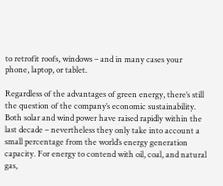to retrofit roofs, windows – and in many cases your phone, laptop, or tablet.

Regardless of the advantages of green energy, there’s still the question of the company’s economic sustainability. Both solar and wind power have raised rapidly within the last decade – nevertheless they only take into account a small percentage from the world’s energy generation capacity. For energy to contend with oil, coal, and natural gas,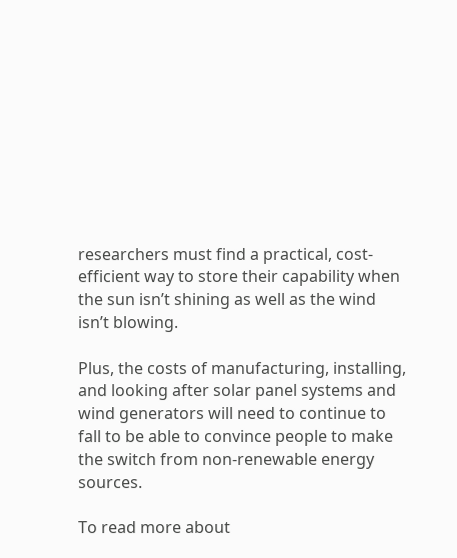researchers must find a practical, cost-efficient way to store their capability when the sun isn’t shining as well as the wind isn’t blowing.

Plus, the costs of manufacturing, installing, and looking after solar panel systems and wind generators will need to continue to fall to be able to convince people to make the switch from non-renewable energy sources.

To read more about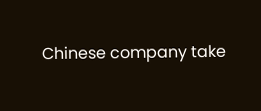Chinese company take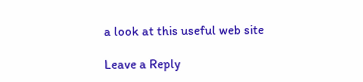a look at this useful web site

Leave a Reply